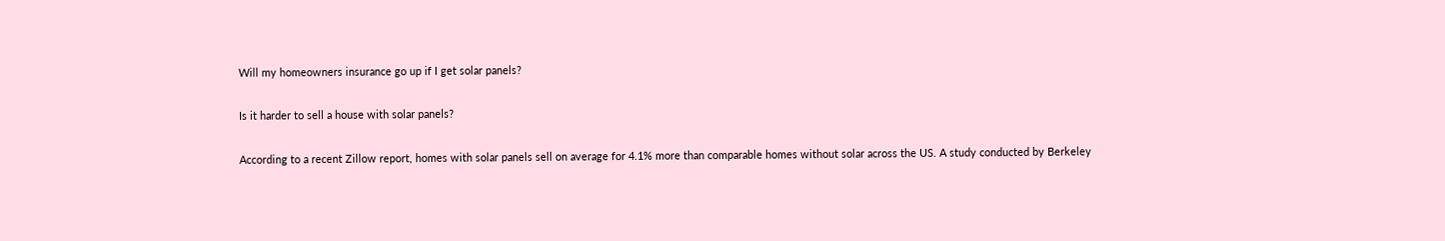Will my homeowners insurance go up if I get solar panels?

Is it harder to sell a house with solar panels?

According to a recent Zillow report, homes with solar panels sell on average for 4.1% more than comparable homes without solar across the US. A study conducted by Berkeley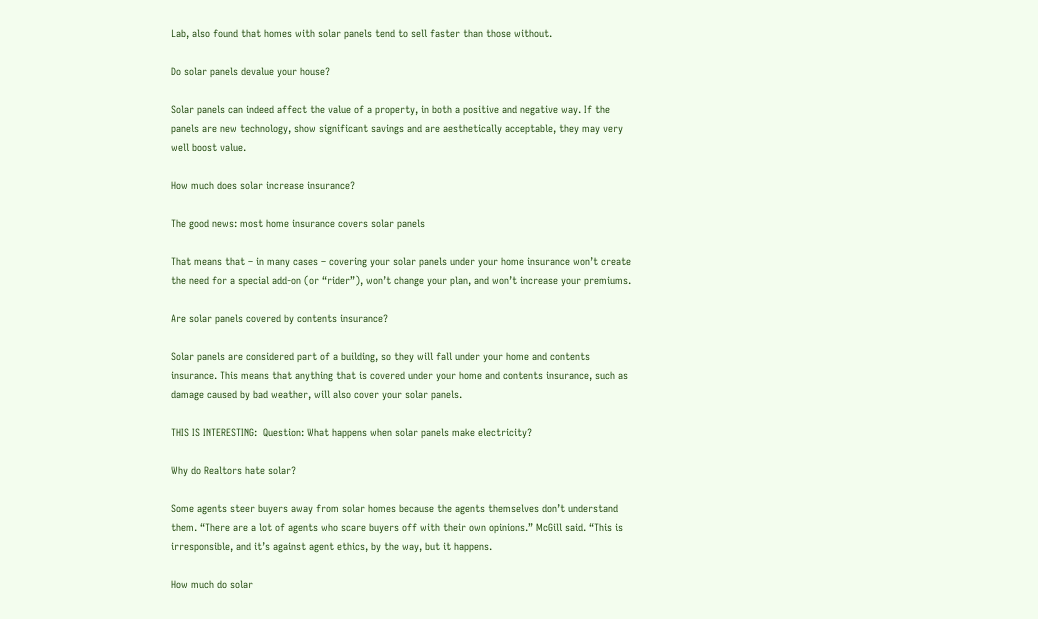Lab, also found that homes with solar panels tend to sell faster than those without.

Do solar panels devalue your house?

Solar panels can indeed affect the value of a property, in both a positive and negative way. If the panels are new technology, show significant savings and are aesthetically acceptable, they may very well boost value.

How much does solar increase insurance?

The good news: most home insurance covers solar panels

That means that – in many cases – covering your solar panels under your home insurance won’t create the need for a special add-on (or “rider”), won’t change your plan, and won’t increase your premiums.

Are solar panels covered by contents insurance?

Solar panels are considered part of a building, so they will fall under your home and contents insurance. This means that anything that is covered under your home and contents insurance, such as damage caused by bad weather, will also cover your solar panels.

THIS IS INTERESTING:  Question: What happens when solar panels make electricity?

Why do Realtors hate solar?

Some agents steer buyers away from solar homes because the agents themselves don’t understand them. “There are a lot of agents who scare buyers off with their own opinions.” McGill said. “This is irresponsible, and it’s against agent ethics, by the way, but it happens.

How much do solar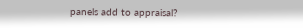panels add to appraisal?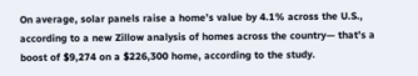On average, solar panels raise a home’s value by 4.1% across the U.S., according to a new Zillow analysis of homes across the country— that’s a boost of $9,274 on a $226,300 home, according to the study.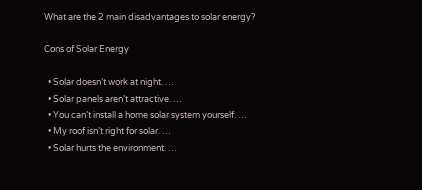What are the 2 main disadvantages to solar energy?

Cons of Solar Energy

  • Solar doesn’t work at night. …
  • Solar panels aren’t attractive. …
  • You can’t install a home solar system yourself. …
  • My roof isn’t right for solar. …
  • Solar hurts the environment. …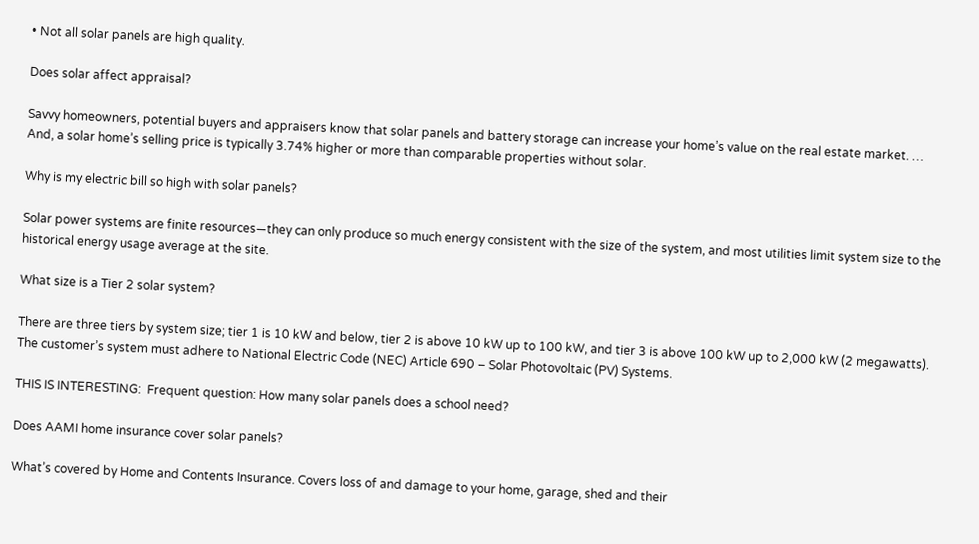• Not all solar panels are high quality.

Does solar affect appraisal?

Savvy homeowners, potential buyers and appraisers know that solar panels and battery storage can increase your home’s value on the real estate market. … And, a solar home’s selling price is typically 3.74% higher or more than comparable properties without solar.

Why is my electric bill so high with solar panels?

Solar power systems are finite resources—they can only produce so much energy consistent with the size of the system, and most utilities limit system size to the historical energy usage average at the site.

What size is a Tier 2 solar system?

There are three tiers by system size; tier 1 is 10 kW and below, tier 2 is above 10 kW up to 100 kW, and tier 3 is above 100 kW up to 2,000 kW (2 megawatts). The customer’s system must adhere to National Electric Code (NEC) Article 690 – Solar Photovoltaic (PV) Systems.

THIS IS INTERESTING:  Frequent question: How many solar panels does a school need?

Does AAMI home insurance cover solar panels?

What’s covered by Home and Contents Insurance. Covers loss of and damage to your home, garage, shed and their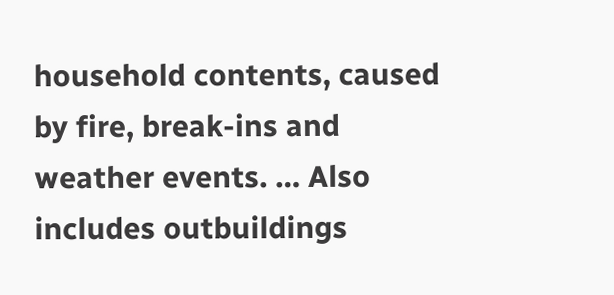household contents, caused by fire, break-ins and weather events. … Also includes outbuildings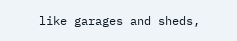like garages and sheds,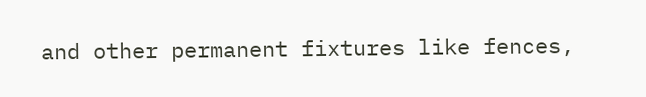and other permanent fixtures like fences,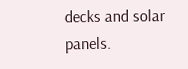decks and solar panels.